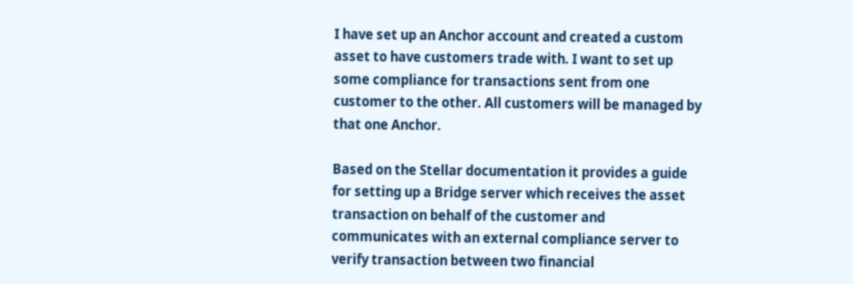I have set up an Anchor account and created a custom asset to have customers trade with. I want to set up some compliance for transactions sent from one customer to the other. All customers will be managed by that one Anchor.

Based on the Stellar documentation it provides a guide for setting up a Bridge server which receives the asset transaction on behalf of the customer and communicates with an external compliance server to verify transaction between two financial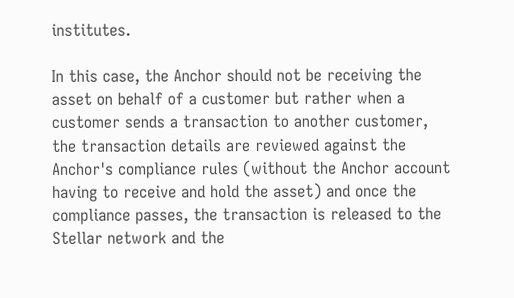institutes.

In this case, the Anchor should not be receiving the asset on behalf of a customer but rather when a customer sends a transaction to another customer, the transaction details are reviewed against the Anchor's compliance rules (without the Anchor account having to receive and hold the asset) and once the compliance passes, the transaction is released to the Stellar network and the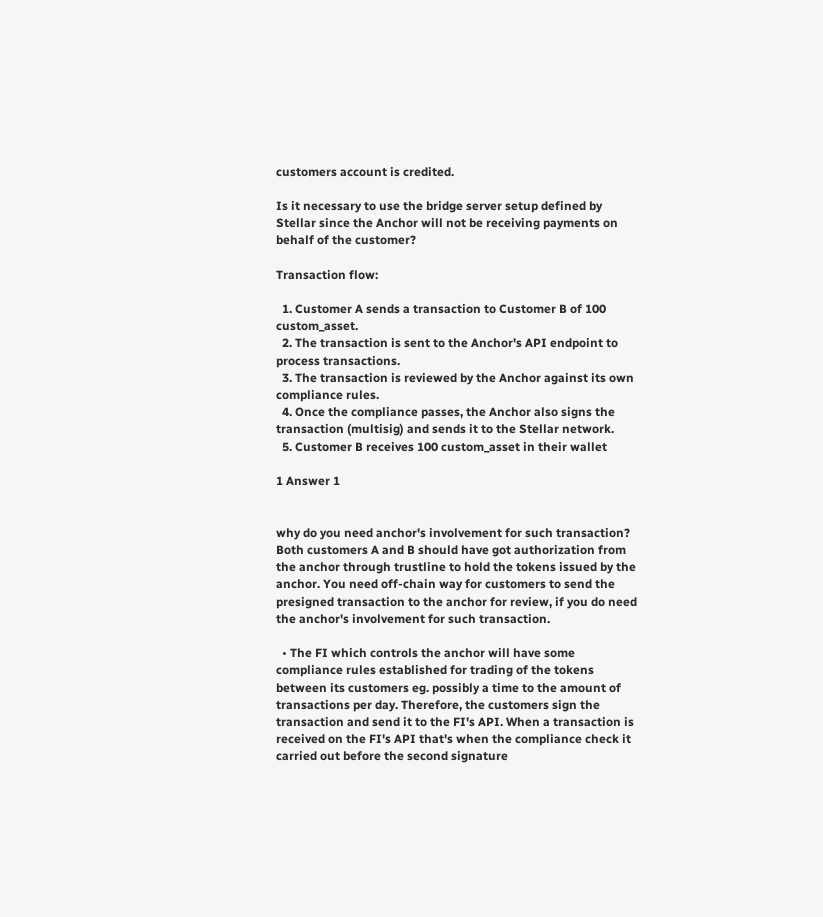customers account is credited.

Is it necessary to use the bridge server setup defined by Stellar since the Anchor will not be receiving payments on behalf of the customer?

Transaction flow:

  1. Customer A sends a transaction to Customer B of 100 custom_asset.
  2. The transaction is sent to the Anchor's API endpoint to process transactions.
  3. The transaction is reviewed by the Anchor against its own compliance rules.
  4. Once the compliance passes, the Anchor also signs the transaction (multisig) and sends it to the Stellar network.
  5. Customer B receives 100 custom_asset in their wallet

1 Answer 1


why do you need anchor's involvement for such transaction? Both customers A and B should have got authorization from the anchor through trustline to hold the tokens issued by the anchor. You need off-chain way for customers to send the presigned transaction to the anchor for review, if you do need the anchor's involvement for such transaction.

  • The FI which controls the anchor will have some compliance rules established for trading of the tokens between its customers eg. possibly a time to the amount of transactions per day. Therefore, the customers sign the transaction and send it to the FI's API. When a transaction is received on the FI's API that's when the compliance check it carried out before the second signature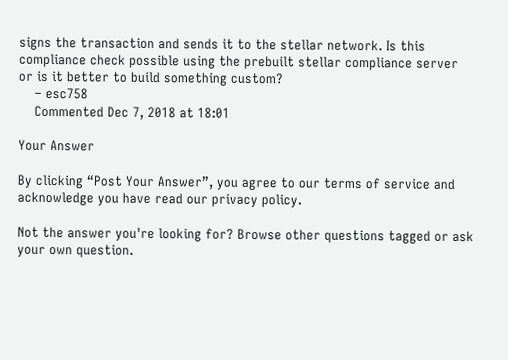signs the transaction and sends it to the stellar network. Is this compliance check possible using the prebuilt stellar compliance server or is it better to build something custom?
    – esc758
    Commented Dec 7, 2018 at 18:01

Your Answer

By clicking “Post Your Answer”, you agree to our terms of service and acknowledge you have read our privacy policy.

Not the answer you're looking for? Browse other questions tagged or ask your own question.